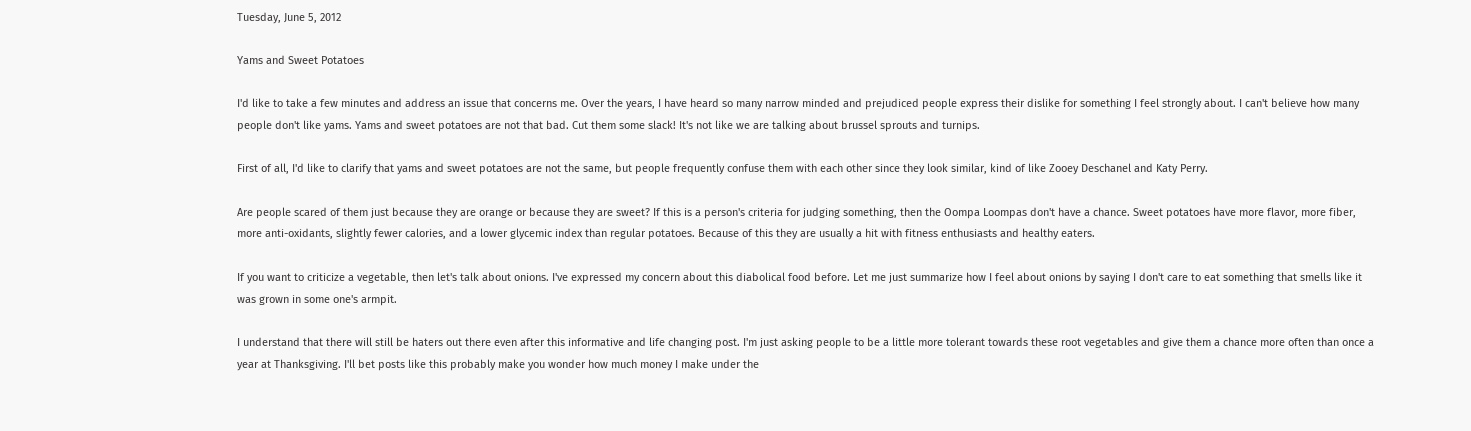Tuesday, June 5, 2012

Yams and Sweet Potatoes

I'd like to take a few minutes and address an issue that concerns me. Over the years, I have heard so many narrow minded and prejudiced people express their dislike for something I feel strongly about. I can't believe how many people don't like yams. Yams and sweet potatoes are not that bad. Cut them some slack! It's not like we are talking about brussel sprouts and turnips.

First of all, I'd like to clarify that yams and sweet potatoes are not the same, but people frequently confuse them with each other since they look similar, kind of like Zooey Deschanel and Katy Perry.

Are people scared of them just because they are orange or because they are sweet? If this is a person's criteria for judging something, then the Oompa Loompas don't have a chance. Sweet potatoes have more flavor, more fiber, more anti-oxidants, slightly fewer calories, and a lower glycemic index than regular potatoes. Because of this they are usually a hit with fitness enthusiasts and healthy eaters.

If you want to criticize a vegetable, then let's talk about onions. I've expressed my concern about this diabolical food before. Let me just summarize how I feel about onions by saying I don't care to eat something that smells like it was grown in some one's armpit.

I understand that there will still be haters out there even after this informative and life changing post. I'm just asking people to be a little more tolerant towards these root vegetables and give them a chance more often than once a year at Thanksgiving. I'll bet posts like this probably make you wonder how much money I make under the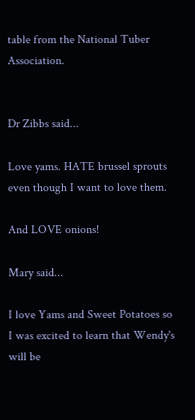table from the National Tuber Association.


Dr Zibbs said...

Love yams. HATE brussel sprouts even though I want to love them.

And LOVE onions!

Mary said...

I love Yams and Sweet Potatoes so I was excited to learn that Wendy's will be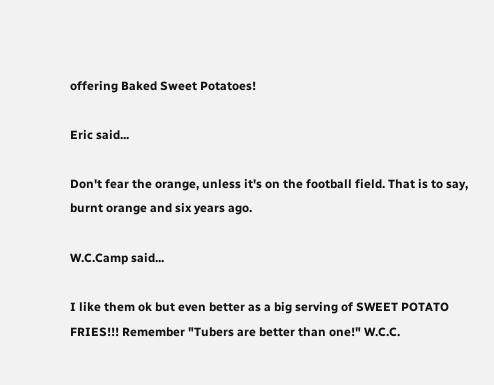offering Baked Sweet Potatoes!

Eric said...

Don't fear the orange, unless it's on the football field. That is to say, burnt orange and six years ago.

W.C.Camp said...

I like them ok but even better as a big serving of SWEET POTATO FRIES!!! Remember "Tubers are better than one!" W.C.C.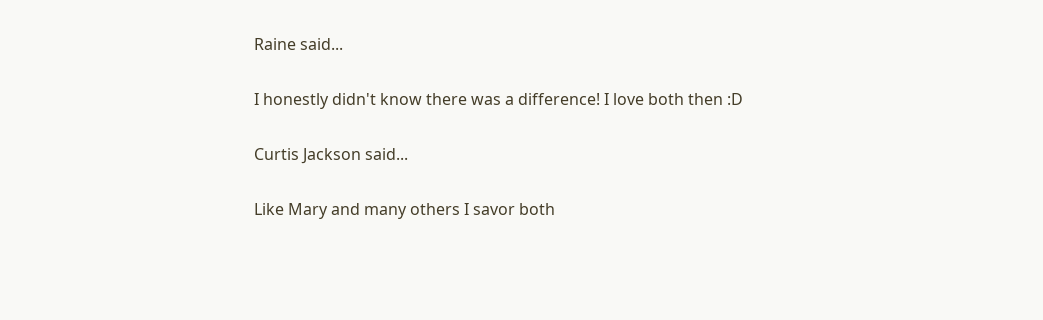Raine said...

I honestly didn't know there was a difference! I love both then :D

Curtis Jackson said...

Like Mary and many others I savor both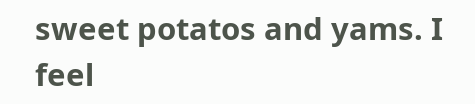sweet potatos and yams. I feel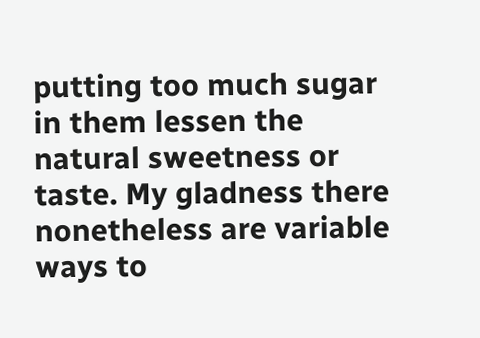putting too much sugar in them lessen the natural sweetness or taste. My gladness there nonetheless are variable ways to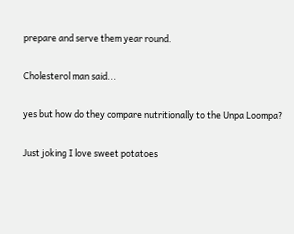prepare and serve them year round.

Cholesterol man said...

yes but how do they compare nutritionally to the Unpa Loompa?

Just joking I love sweet potatoes